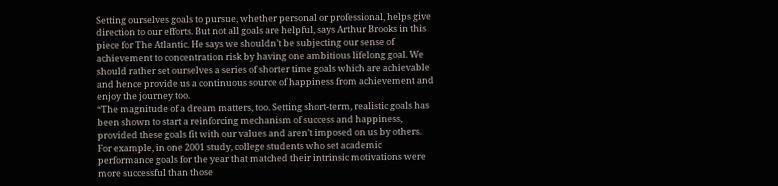Setting ourselves goals to pursue, whether personal or professional, helps give direction to our efforts. But not all goals are helpful, says Arthur Brooks in this piece for The Atlantic. He says we shouldn’t be subjecting our sense of achievement to concentration risk by having one ambitious lifelong goal. We should rather set ourselves a series of shorter time goals which are achievable and hence provide us a continuous source of happiness from achievement and enjoy the journey too.
“The magnitude of a dream matters, too. Setting short-term, realistic goals has been shown to start a reinforcing mechanism of success and happiness, provided these goals fit with our values and aren’t imposed on us by others. For example, in one 2001 study, college students who set academic performance goals for the year that matched their intrinsic motivations were more successful than those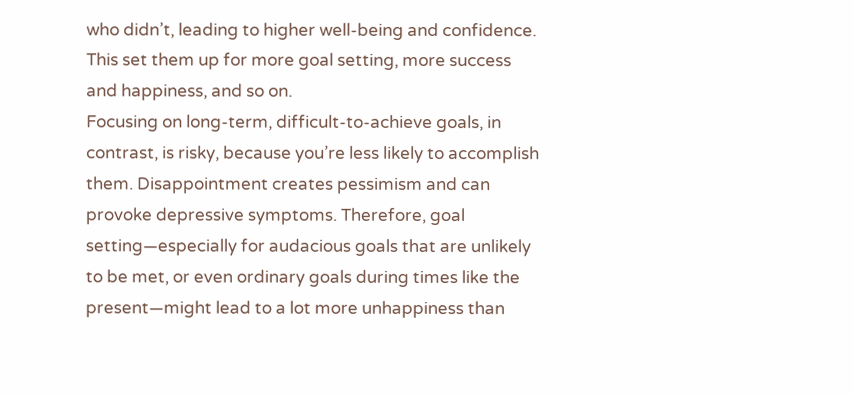who didn’t, leading to higher well-being and confidence. This set them up for more goal setting, more success and happiness, and so on.
Focusing on long-term, difficult-to-achieve goals, in contrast, is risky, because you’re less likely to accomplish them. Disappointment creates pessimism and can provoke depressive symptoms. Therefore, goal setting—especially for audacious goals that are unlikely to be met, or even ordinary goals during times like the present—might lead to a lot more unhappiness than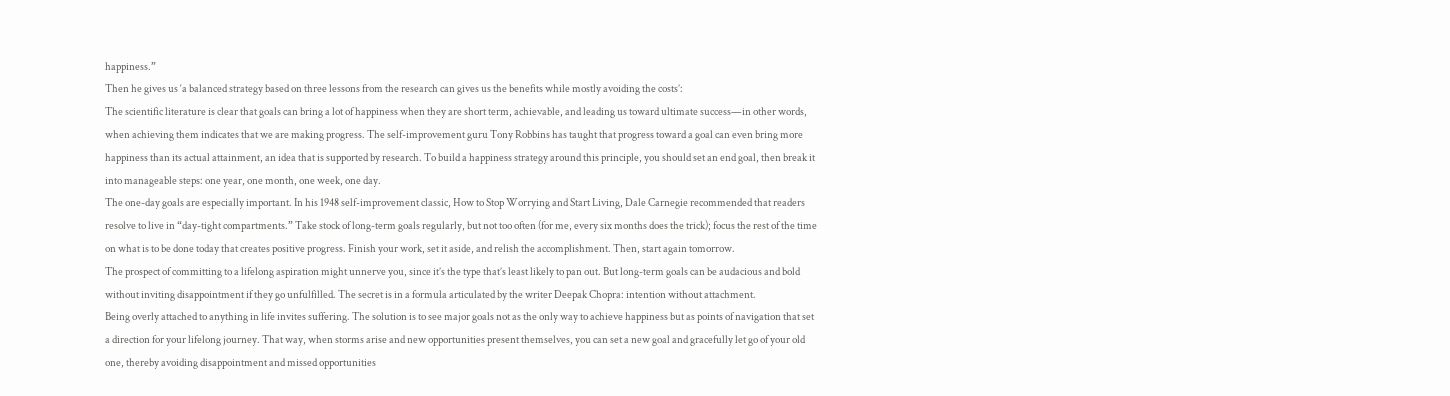happiness.”
Then he gives us ‘a balanced strategy based on three lessons from the research can gives us the benefits while mostly avoiding the costs’:
The scientific literature is clear that goals can bring a lot of happiness when they are short term, achievable, and leading us toward ultimate success—in other words, when achieving them indicates that we are making progress. The self-improvement guru Tony Robbins has taught that progress toward a goal can even bring more happiness than its actual attainment, an idea that is supported by research. To build a happiness strategy around this principle, you should set an end goal, then break it into manageable steps: one year, one month, one week, one day.
The one-day goals are especially important. In his 1948 self-improvement classic, How to Stop Worrying and Start Living, Dale Carnegie recommended that readers resolve to live in “day-tight compartments.” Take stock of long-term goals regularly, but not too often (for me, every six months does the trick); focus the rest of the time on what is to be done today that creates positive progress. Finish your work, set it aside, and relish the accomplishment. Then, start again tomorrow.
The prospect of committing to a lifelong aspiration might unnerve you, since it’s the type that’s least likely to pan out. But long-term goals can be audacious and bold without inviting disappointment if they go unfulfilled. The secret is in a formula articulated by the writer Deepak Chopra: intention without attachment.
Being overly attached to anything in life invites suffering. The solution is to see major goals not as the only way to achieve happiness but as points of navigation that set a direction for your lifelong journey. That way, when storms arise and new opportunities present themselves, you can set a new goal and gracefully let go of your old one, thereby avoiding disappointment and missed opportunities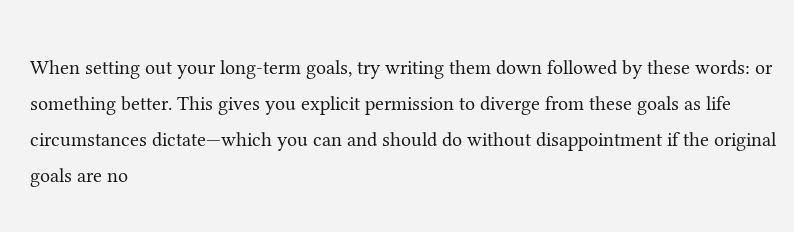When setting out your long-term goals, try writing them down followed by these words: or something better. This gives you explicit permission to diverge from these goals as life circumstances dictate—which you can and should do without disappointment if the original goals are no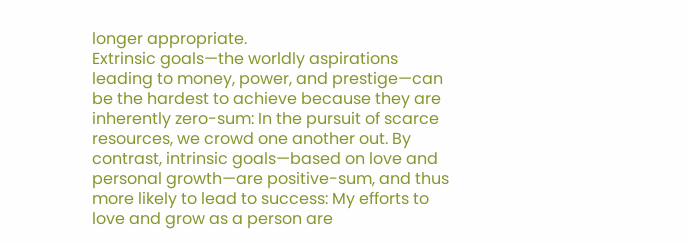longer appropriate.
Extrinsic goals—the worldly aspirations leading to money, power, and prestige—can be the hardest to achieve because they are inherently zero-sum: In the pursuit of scarce resources, we crowd one another out. By contrast, intrinsic goals—based on love and personal growth—are positive-sum, and thus more likely to lead to success: My efforts to love and grow as a person are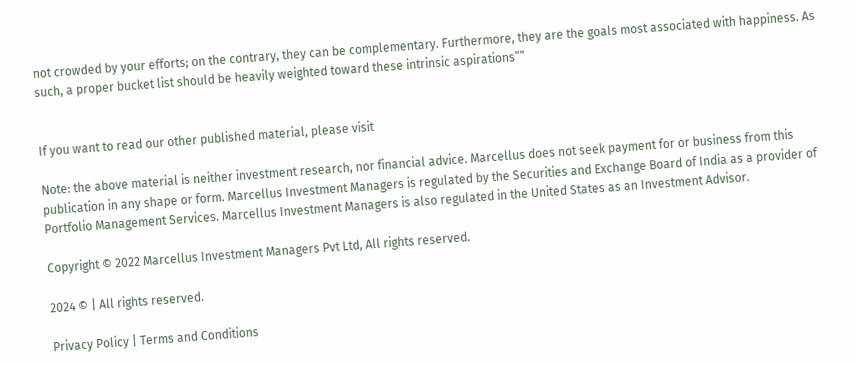not crowded by your efforts; on the contrary, they can be complementary. Furthermore, they are the goals most associated with happiness. As such, a proper bucket list should be heavily weighted toward these intrinsic aspirations””


If you want to read our other published material, please visit

Note: the above material is neither investment research, nor financial advice. Marcellus does not seek payment for or business from this publication in any shape or form. Marcellus Investment Managers is regulated by the Securities and Exchange Board of India as a provider of Portfolio Management Services. Marcellus Investment Managers is also regulated in the United States as an Investment Advisor.

Copyright © 2022 Marcellus Investment Managers Pvt Ltd, All rights reserved.

2024 © | All rights reserved.

Privacy Policy | Terms and Conditions